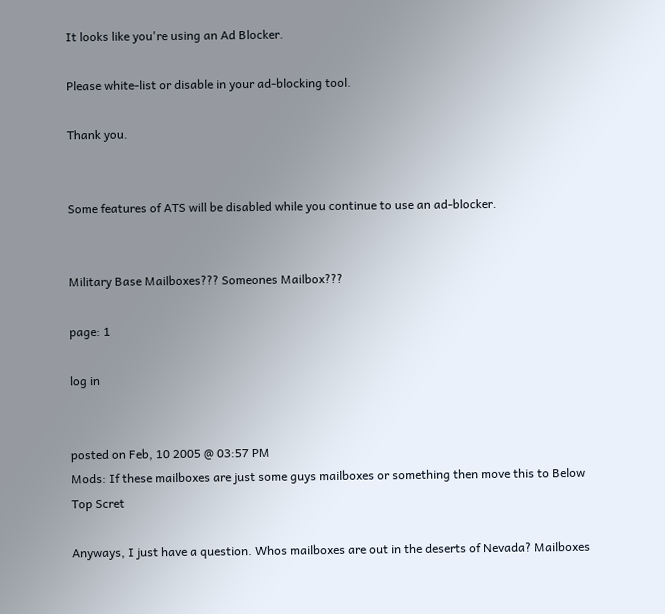It looks like you're using an Ad Blocker.

Please white-list or disable in your ad-blocking tool.

Thank you.


Some features of ATS will be disabled while you continue to use an ad-blocker.


Military Base Mailboxes??? Someones Mailbox???

page: 1

log in


posted on Feb, 10 2005 @ 03:57 PM
Mods: If these mailboxes are just some guys mailboxes or something then move this to Below Top Scret

Anyways, I just have a question. Whos mailboxes are out in the deserts of Nevada? Mailboxes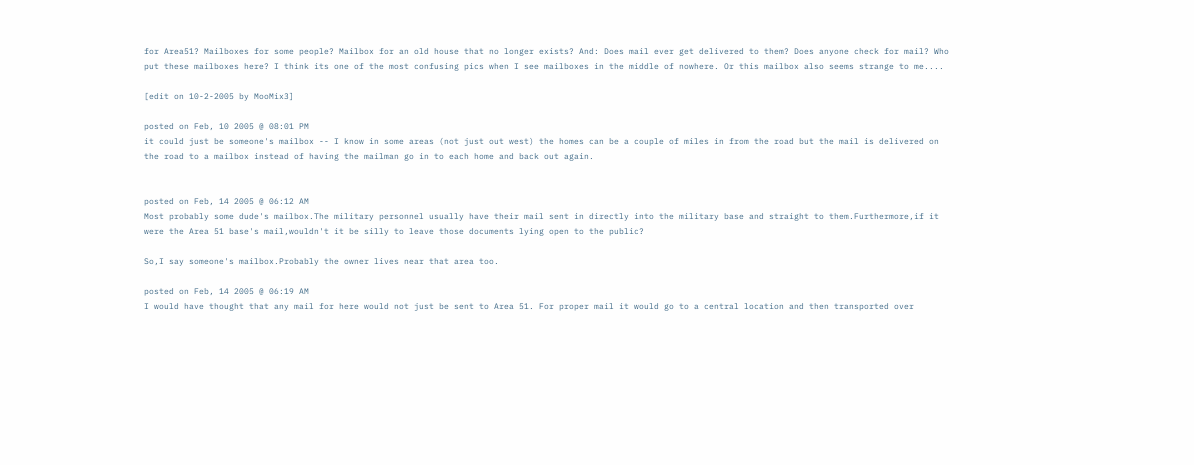for Area51? Mailboxes for some people? Mailbox for an old house that no longer exists? And: Does mail ever get delivered to them? Does anyone check for mail? Who put these mailboxes here? I think its one of the most confusing pics when I see mailboxes in the middle of nowhere. Or this mailbox also seems strange to me....

[edit on 10-2-2005 by MooMix3]

posted on Feb, 10 2005 @ 08:01 PM
it could just be someone's mailbox -- I know in some areas (not just out west) the homes can be a couple of miles in from the road but the mail is delivered on the road to a mailbox instead of having the mailman go in to each home and back out again.


posted on Feb, 14 2005 @ 06:12 AM
Most probably some dude's mailbox.The military personnel usually have their mail sent in directly into the military base and straight to them.Furthermore,if it were the Area 51 base's mail,wouldn't it be silly to leave those documents lying open to the public?

So,I say someone's mailbox.Probably the owner lives near that area too.

posted on Feb, 14 2005 @ 06:19 AM
I would have thought that any mail for here would not just be sent to Area 51. For proper mail it would go to a central location and then transported over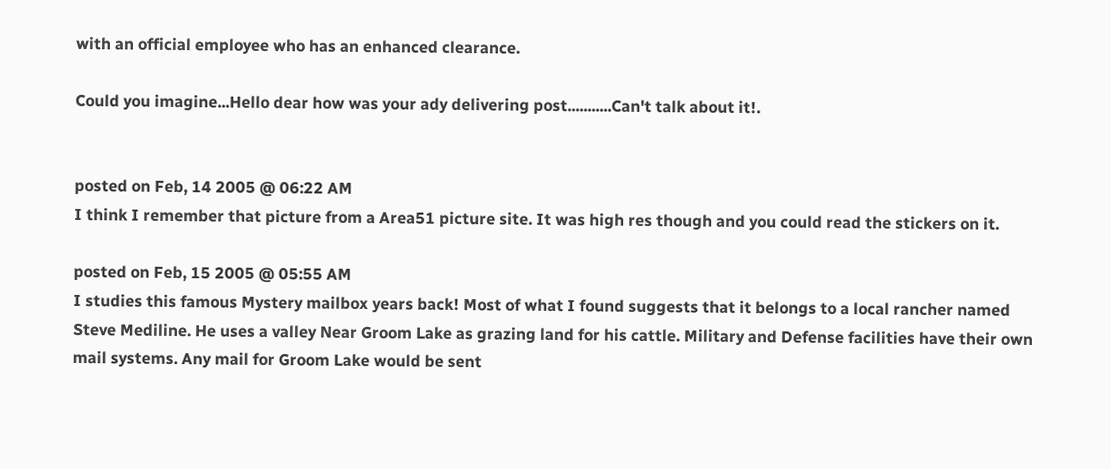with an official employee who has an enhanced clearance.

Could you imagine...Hello dear how was your ady delivering post...........Can't talk about it!.


posted on Feb, 14 2005 @ 06:22 AM
I think I remember that picture from a Area51 picture site. It was high res though and you could read the stickers on it.

posted on Feb, 15 2005 @ 05:55 AM
I studies this famous Mystery mailbox years back! Most of what I found suggests that it belongs to a local rancher named Steve Mediline. He uses a valley Near Groom Lake as grazing land for his cattle. Military and Defense facilities have their own mail systems. Any mail for Groom Lake would be sent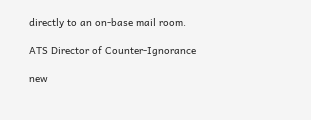directly to an on-base mail room.

ATS Director of Counter-Ignorance

new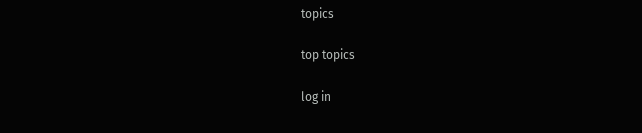topics

top topics

log in